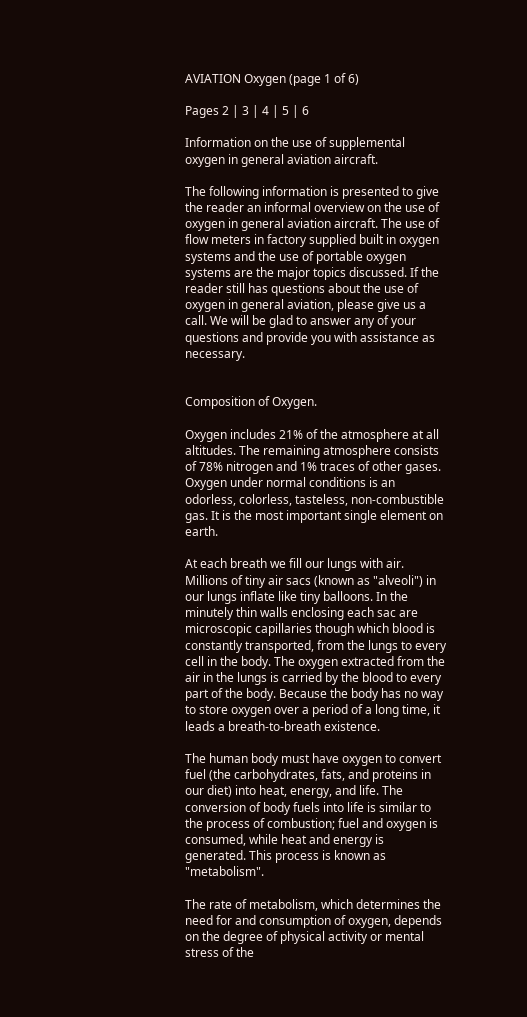AVIATION Oxygen (page 1 of 6)

Pages 2 | 3 | 4 | 5 | 6

Information on the use of supplemental oxygen in general aviation aircraft.

The following information is presented to give the reader an informal overview on the use of oxygen in general aviation aircraft. The use of flow meters in factory supplied built in oxygen systems and the use of portable oxygen systems are the major topics discussed. If the reader still has questions about the use of oxygen in general aviation, please give us a call. We will be glad to answer any of your questions and provide you with assistance as necessary.


Composition of Oxygen.

Oxygen includes 21% of the atmosphere at all altitudes. The remaining atmosphere consists of 78% nitrogen and 1% traces of other gases. Oxygen under normal conditions is an odorless, colorless, tasteless, non-combustible gas. It is the most important single element on earth.

At each breath we fill our lungs with air. Millions of tiny air sacs (known as "alveoli") in our lungs inflate like tiny balloons. In the minutely thin walls enclosing each sac are microscopic capillaries though which blood is constantly transported, from the lungs to every cell in the body. The oxygen extracted from the air in the lungs is carried by the blood to every part of the body. Because the body has no way to store oxygen over a period of a long time, it leads a breath-to-breath existence.

The human body must have oxygen to convert fuel (the carbohydrates, fats, and proteins in our diet) into heat, energy, and life. The conversion of body fuels into life is similar to the process of combustion; fuel and oxygen is consumed, while heat and energy is generated. This process is known as "metabolism".

The rate of metabolism, which determines the need for and consumption of oxygen, depends on the degree of physical activity or mental stress of the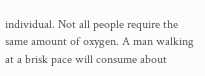individual. Not all people require the same amount of oxygen. A man walking at a brisk pace will consume about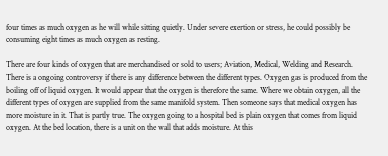four times as much oxygen as he will while sitting quietly. Under severe exertion or stress, he could possibly be consuming eight times as much oxygen as resting.

There are four kinds of oxygen that are merchandised or sold to users; Aviation, Medical, Welding and Research. There is a ongoing controversy if there is any difference between the different types. Oxygen gas is produced from the boiling off of liquid oxygen. It would appear that the oxygen is therefore the same. Where we obtain oxygen, all the different types of oxygen are supplied from the same manifold system. Then someone says that medical oxygen has more moisture in it. That is partly true. The oxygen going to a hospital bed is plain oxygen that comes from liquid oxygen. At the bed location, there is a unit on the wall that adds moisture. At this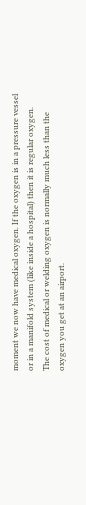moment we now have medical oxygen. If the oxygen is in a pressure vessel or in a manifold system (like inside a hospital) then it is regular oxygen. The cost of medical or welding oxygen is normally much less than the oxygen you get at an airport.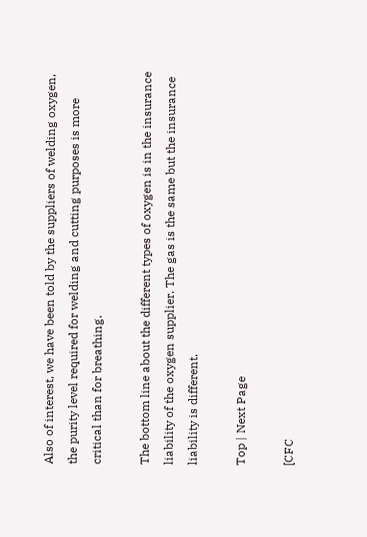Also of interest, we have been told by the suppliers of welding oxygen, the purity level required for welding and cutting purposes is more critical than for breathing.

The bottom line about the different types of oxygen is in the insurance liability of the oxygen supplier. The gas is the same but the insurance liability is different.

Top | Next Page

[CFC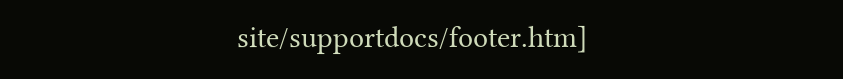site/supportdocs/footer.htm]